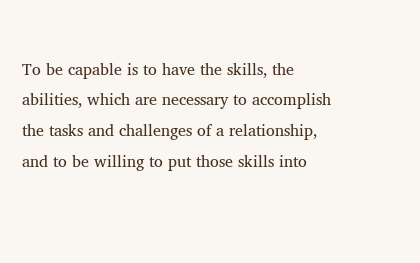To be capable is to have the skills, the abilities, which are necessary to accomplish the tasks and challenges of a relationship, and to be willing to put those skills into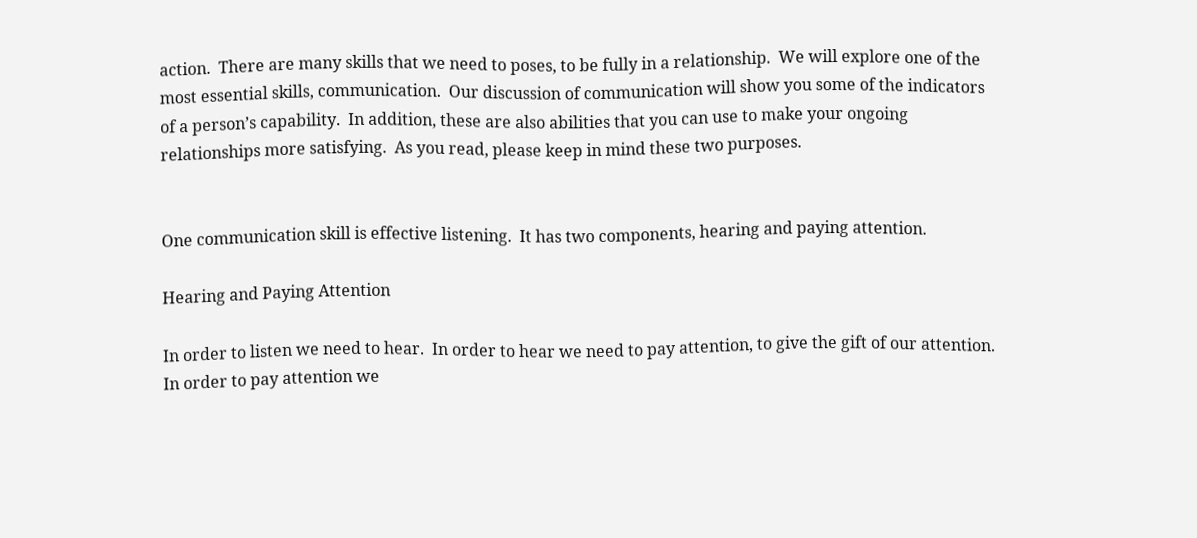action.  There are many skills that we need to poses, to be fully in a relationship.  We will explore one of the most essential skills, communication.  Our discussion of communication will show you some of the indicators of a person’s capability.  In addition, these are also abilities that you can use to make your ongoing relationships more satisfying.  As you read, please keep in mind these two purposes.


One communication skill is effective listening.  It has two components, hearing and paying attention.

Hearing and Paying Attention

In order to listen we need to hear.  In order to hear we need to pay attention, to give the gift of our attention. In order to pay attention we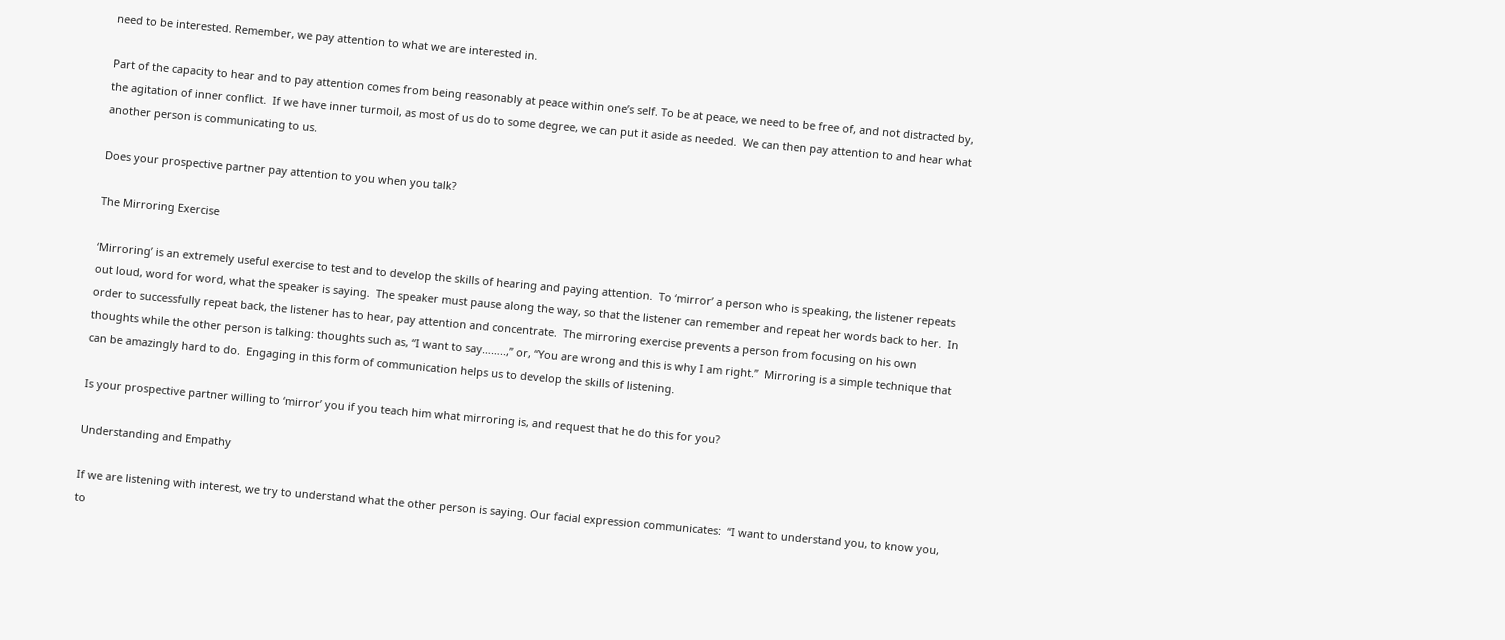need to be interested. Remember, we pay attention to what we are interested in.

Part of the capacity to hear and to pay attention comes from being reasonably at peace within one’s self. To be at peace, we need to be free of, and not distracted by, the agitation of inner conflict.  If we have inner turmoil, as most of us do to some degree, we can put it aside as needed.  We can then pay attention to and hear what another person is communicating to us.

Does your prospective partner pay attention to you when you talk?

The Mirroring Exercise

‘Mirroring’ is an extremely useful exercise to test and to develop the skills of hearing and paying attention.  To ‘mirror’ a person who is speaking, the listener repeats out loud, word for word, what the speaker is saying.  The speaker must pause along the way, so that the listener can remember and repeat her words back to her.  In order to successfully repeat back, the listener has to hear, pay attention and concentrate.  The mirroring exercise prevents a person from focusing on his own thoughts while the other person is talking: thoughts such as, “I want to say……..,” or, “You are wrong and this is why I am right.”  Mirroring is a simple technique that can be amazingly hard to do.  Engaging in this form of communication helps us to develop the skills of listening.

Is your prospective partner willing to ‘mirror’ you if you teach him what mirroring is, and request that he do this for you?

Understanding and Empathy

If we are listening with interest, we try to understand what the other person is saying. Our facial expression communicates:  “I want to understand you, to know you, to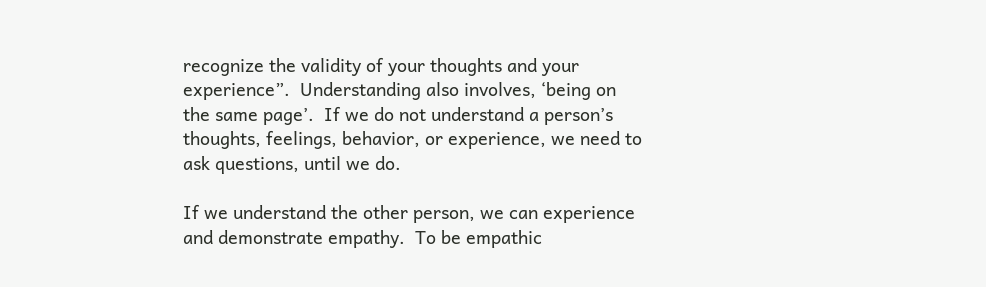recognize the validity of your thoughts and your experience”.  Understanding also involves, ‘being on the same page’.  If we do not understand a person’s thoughts, feelings, behavior, or experience, we need to ask questions, until we do.

If we understand the other person, we can experience and demonstrate empathy.  To be empathic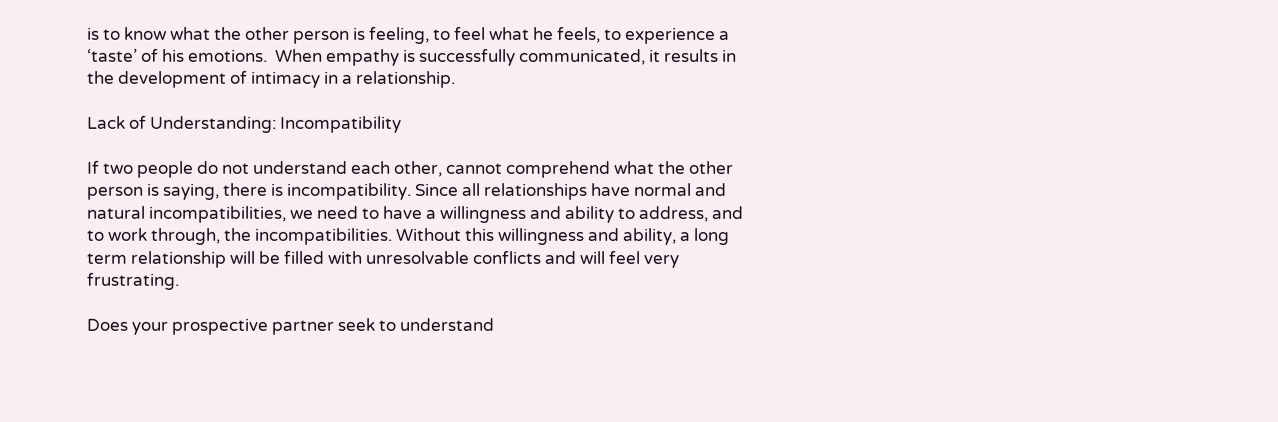is to know what the other person is feeling, to feel what he feels, to experience a ‘taste’ of his emotions.  When empathy is successfully communicated, it results in the development of intimacy in a relationship.

Lack of Understanding: Incompatibility

If two people do not understand each other, cannot comprehend what the other person is saying, there is incompatibility. Since all relationships have normal and natural incompatibilities, we need to have a willingness and ability to address, and to work through, the incompatibilities. Without this willingness and ability, a long term relationship will be filled with unresolvable conflicts and will feel very frustrating.

Does your prospective partner seek to understand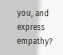you, and express empathy?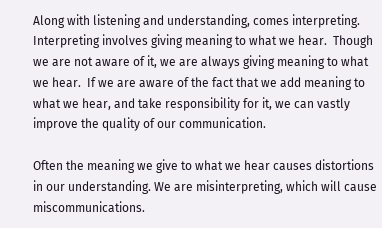Along with listening and understanding, comes interpreting.  Interpreting involves giving meaning to what we hear.  Though we are not aware of it, we are always giving meaning to what we hear.  If we are aware of the fact that we add meaning to what we hear, and take responsibility for it, we can vastly improve the quality of our communication.

Often the meaning we give to what we hear causes distortions in our understanding. We are misinterpreting, which will cause miscommunications.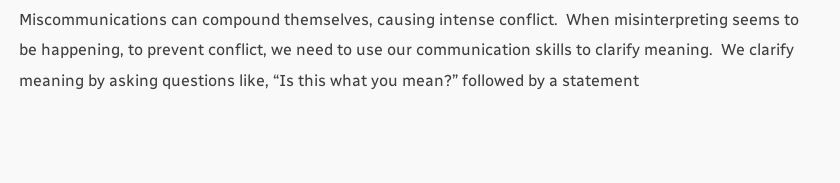Miscommunications can compound themselves, causing intense conflict.  When misinterpreting seems to be happening, to prevent conflict, we need to use our communication skills to clarify meaning.  We clarify meaning by asking questions like, “Is this what you mean?” followed by a statement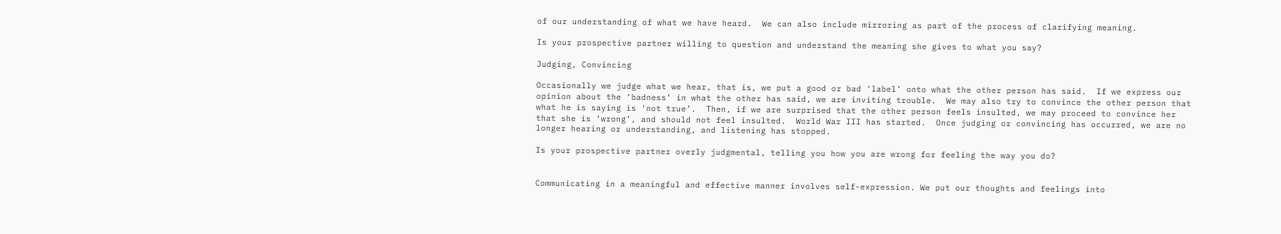of our understanding of what we have heard.  We can also include mirroring as part of the process of clarifying meaning.

Is your prospective partner willing to question and understand the meaning she gives to what you say?

Judging, Convincing

Occasionally we judge what we hear, that is, we put a good or bad ‘label’ onto what the other person has said.  If we express our opinion about the ‘badness’ in what the other has said, we are inviting trouble.  We may also try to convince the other person that what he is saying is ‘not true’.  Then, if we are surprised that the other person feels insulted, we may proceed to convince her that she is ‘wrong’, and should not feel insulted.  World War III has started.  Once judging or convincing has occurred, we are no longer hearing or understanding, and listening has stopped.

Is your prospective partner overly judgmental, telling you how you are wrong for feeling the way you do?


Communicating in a meaningful and effective manner involves self-expression. We put our thoughts and feelings into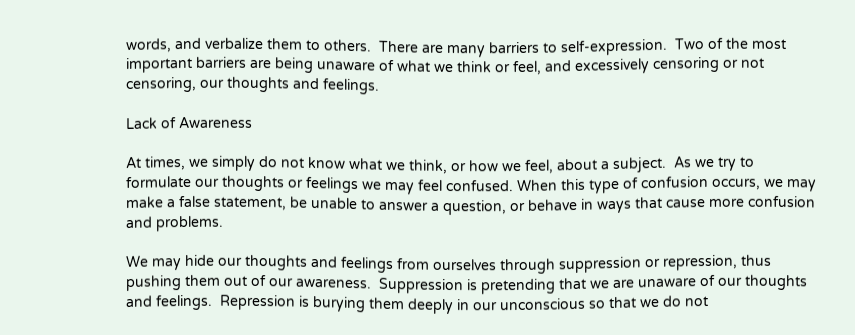words, and verbalize them to others.  There are many barriers to self-expression.  Two of the most important barriers are being unaware of what we think or feel, and excessively censoring or not censoring, our thoughts and feelings.

Lack of Awareness

At times, we simply do not know what we think, or how we feel, about a subject.  As we try to formulate our thoughts or feelings we may feel confused. When this type of confusion occurs, we may make a false statement, be unable to answer a question, or behave in ways that cause more confusion and problems.

We may hide our thoughts and feelings from ourselves through suppression or repression, thus pushing them out of our awareness.  Suppression is pretending that we are unaware of our thoughts and feelings.  Repression is burying them deeply in our unconscious so that we do not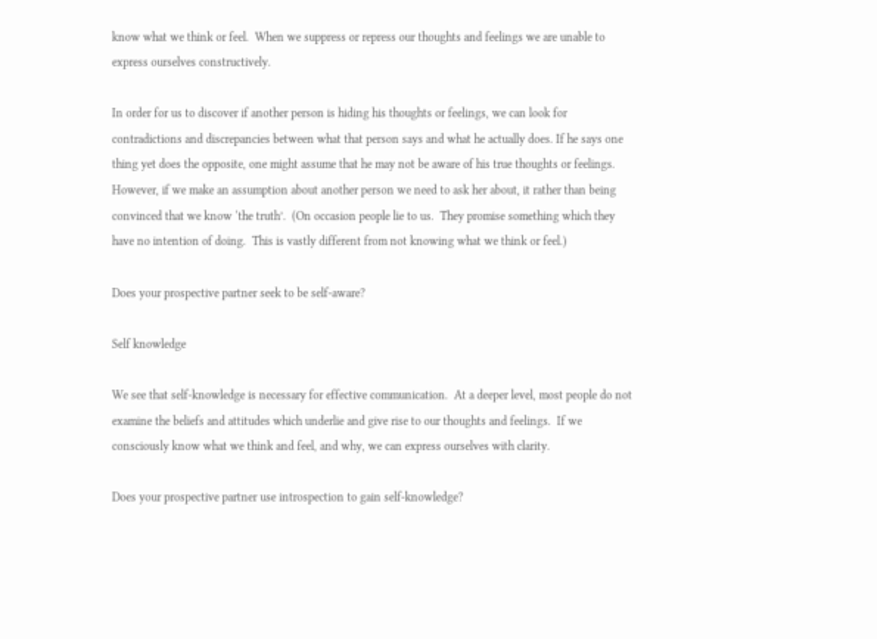know what we think or feel.  When we suppress or repress our thoughts and feelings we are unable to express ourselves constructively.

In order for us to discover if another person is hiding his thoughts or feelings, we can look for contradictions and discrepancies between what that person says and what he actually does. If he says one thing yet does the opposite, one might assume that he may not be aware of his true thoughts or feelings.   However, if we make an assumption about another person we need to ask her about, it rather than being convinced that we know ‘the truth’.  (On occasion people lie to us.  They promise something which they have no intention of doing.  This is vastly different from not knowing what we think or feel.)

Does your prospective partner seek to be self-aware?

Self knowledge

We see that self-knowledge is necessary for effective communication.  At a deeper level, most people do not examine the beliefs and attitudes which underlie and give rise to our thoughts and feelings.  If we consciously know what we think and feel, and why, we can express ourselves with clarity.

Does your prospective partner use introspection to gain self-knowledge?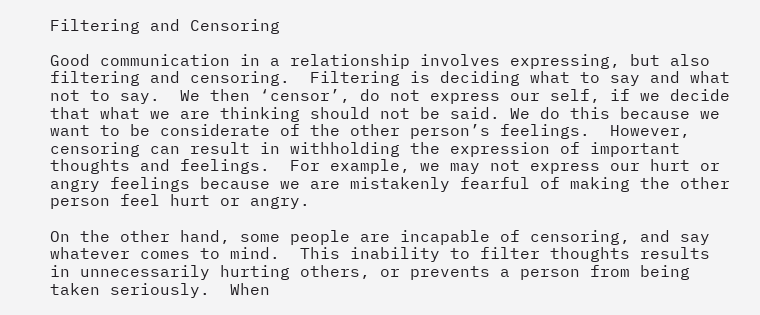Filtering and Censoring

Good communication in a relationship involves expressing, but also filtering and censoring.  Filtering is deciding what to say and what not to say.  We then ‘censor’, do not express our self, if we decide that what we are thinking should not be said. We do this because we want to be considerate of the other person’s feelings.  However, censoring can result in withholding the expression of important thoughts and feelings.  For example, we may not express our hurt or angry feelings because we are mistakenly fearful of making the other person feel hurt or angry.

On the other hand, some people are incapable of censoring, and say whatever comes to mind.  This inability to filter thoughts results in unnecessarily hurting others, or prevents a person from being taken seriously.  When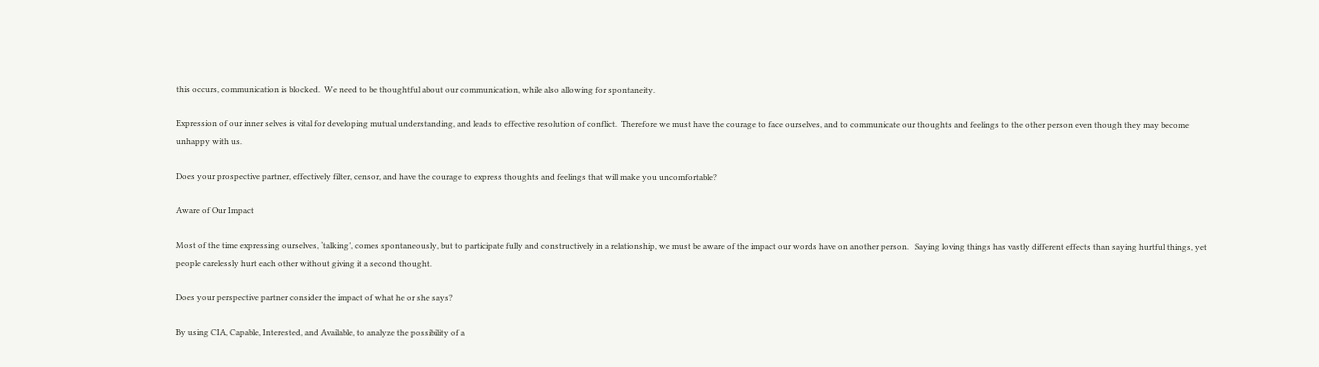this occurs, communication is blocked.  We need to be thoughtful about our communication, while also allowing for spontaneity.

Expression of our inner selves is vital for developing mutual understanding, and leads to effective resolution of conflict.  Therefore we must have the courage to face ourselves, and to communicate our thoughts and feelings to the other person even though they may become unhappy with us.

Does your prospective partner, effectively filter, censor, and have the courage to express thoughts and feelings that will make you uncomfortable?

Aware of Our Impact

Most of the time expressing ourselves, ‘talking’, comes spontaneously, but to participate fully and constructively in a relationship, we must be aware of the impact our words have on another person.   Saying loving things has vastly different effects than saying hurtful things, yet people carelessly hurt each other without giving it a second thought.

Does your perspective partner consider the impact of what he or she says?

By using CIA, Capable, Interested, and Available, to analyze the possibility of a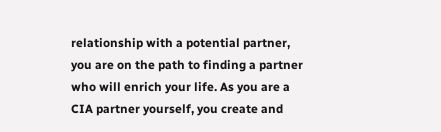relationship with a potential partner, you are on the path to finding a partner who will enrich your life. As you are a CIA partner yourself, you create and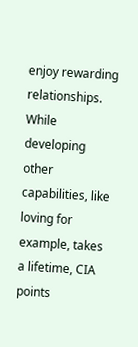enjoy rewarding relationships.  While developing other capabilities, like loving for example, takes a lifetime, CIA points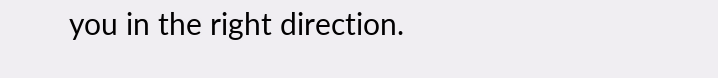you in the right direction.